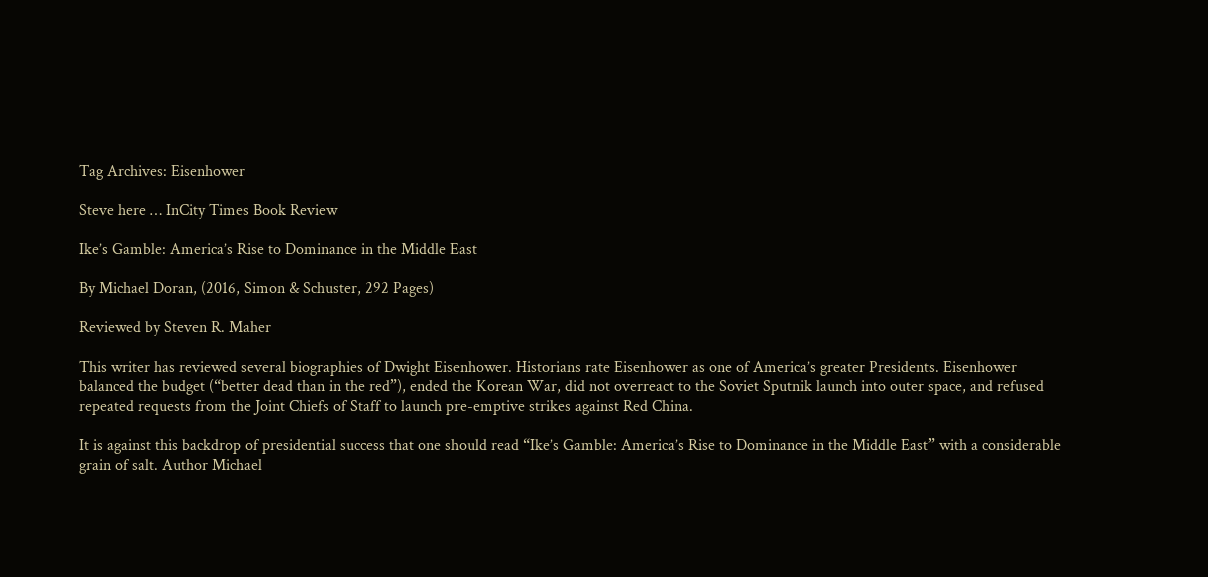Tag Archives: Eisenhower

Steve here … InCity Times Book Review

Ike’s Gamble: America’s Rise to Dominance in the Middle East

By Michael Doran, (2016, Simon & Schuster, 292 Pages)

Reviewed by Steven R. Maher

This writer has reviewed several biographies of Dwight Eisenhower. Historians rate Eisenhower as one of America’s greater Presidents. Eisenhower balanced the budget (“better dead than in the red”), ended the Korean War, did not overreact to the Soviet Sputnik launch into outer space, and refused repeated requests from the Joint Chiefs of Staff to launch pre-emptive strikes against Red China.

It is against this backdrop of presidential success that one should read “Ike’s Gamble: America’s Rise to Dominance in the Middle East” with a considerable grain of salt. Author Michael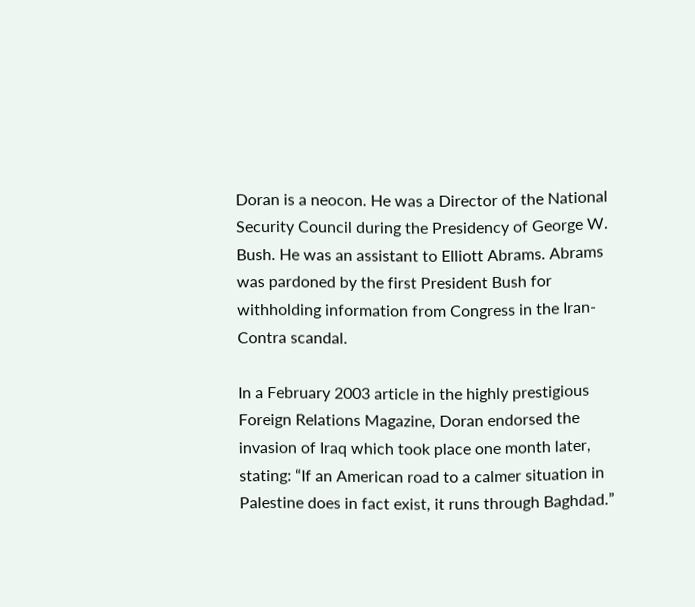Doran is a neocon. He was a Director of the National Security Council during the Presidency of George W. Bush. He was an assistant to Elliott Abrams. Abrams was pardoned by the first President Bush for withholding information from Congress in the Iran-Contra scandal.

In a February 2003 article in the highly prestigious Foreign Relations Magazine, Doran endorsed the invasion of Iraq which took place one month later, stating: “If an American road to a calmer situation in Palestine does in fact exist, it runs through Baghdad.”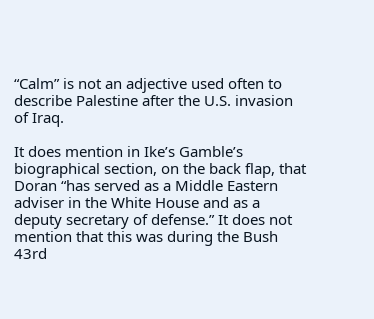“Calm” is not an adjective used often to describe Palestine after the U.S. invasion of Iraq.

It does mention in Ike’s Gamble’s biographical section, on the back flap, that Doran “has served as a Middle Eastern adviser in the White House and as a deputy secretary of defense.” It does not mention that this was during the Bush 43rd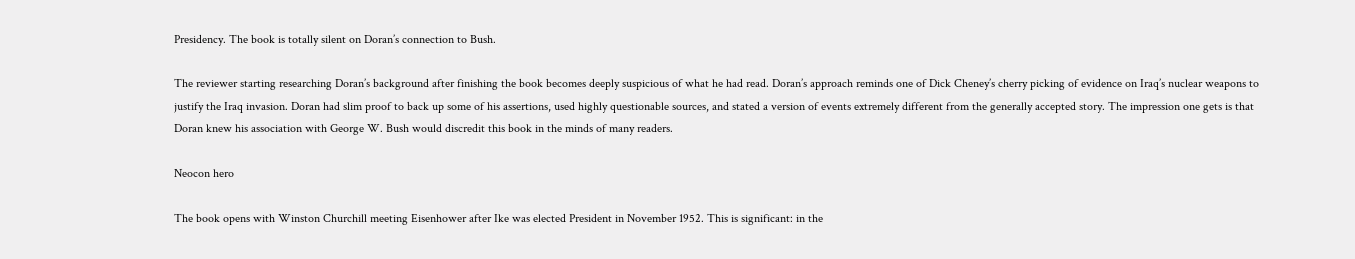Presidency. The book is totally silent on Doran’s connection to Bush.

The reviewer starting researching Doran’s background after finishing the book becomes deeply suspicious of what he had read. Doran’s approach reminds one of Dick Cheney’s cherry picking of evidence on Iraq’s nuclear weapons to justify the Iraq invasion. Doran had slim proof to back up some of his assertions, used highly questionable sources, and stated a version of events extremely different from the generally accepted story. The impression one gets is that Doran knew his association with George W. Bush would discredit this book in the minds of many readers.

Neocon hero

The book opens with Winston Churchill meeting Eisenhower after Ike was elected President in November 1952. This is significant: in the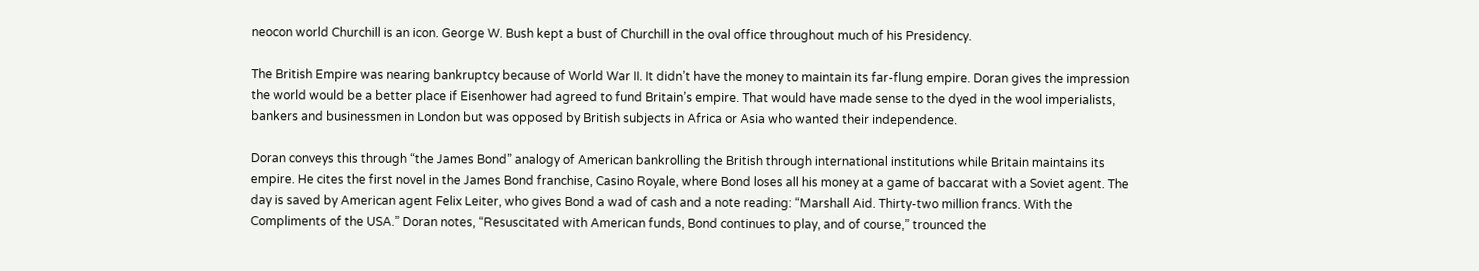neocon world Churchill is an icon. George W. Bush kept a bust of Churchill in the oval office throughout much of his Presidency.

The British Empire was nearing bankruptcy because of World War II. It didn’t have the money to maintain its far-flung empire. Doran gives the impression the world would be a better place if Eisenhower had agreed to fund Britain’s empire. That would have made sense to the dyed in the wool imperialists, bankers and businessmen in London but was opposed by British subjects in Africa or Asia who wanted their independence.

Doran conveys this through “the James Bond” analogy of American bankrolling the British through international institutions while Britain maintains its empire. He cites the first novel in the James Bond franchise, Casino Royale, where Bond loses all his money at a game of baccarat with a Soviet agent. The day is saved by American agent Felix Leiter, who gives Bond a wad of cash and a note reading: “Marshall Aid. Thirty-two million francs. With the Compliments of the USA.” Doran notes, “Resuscitated with American funds, Bond continues to play, and of course,” trounced the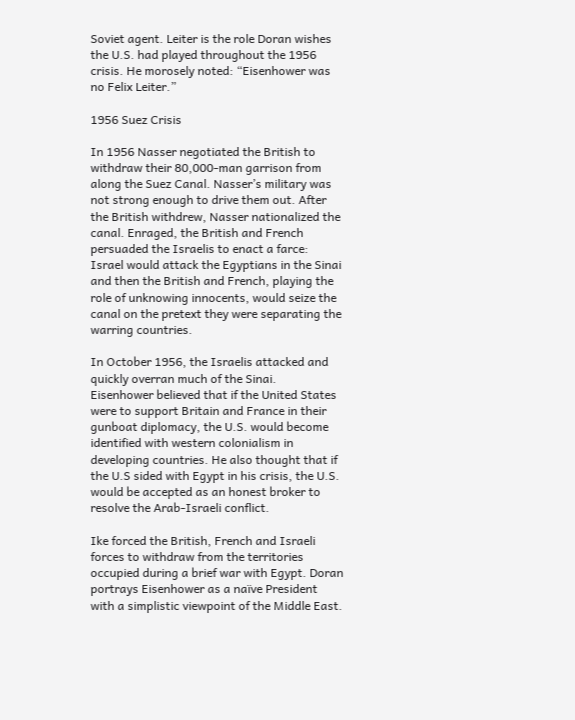Soviet agent. Leiter is the role Doran wishes the U.S. had played throughout the 1956 crisis. He morosely noted: “Eisenhower was no Felix Leiter.”

1956 Suez Crisis

In 1956 Nasser negotiated the British to withdraw their 80,000-man garrison from along the Suez Canal. Nasser’s military was not strong enough to drive them out. After the British withdrew, Nasser nationalized the canal. Enraged, the British and French persuaded the Israelis to enact a farce: Israel would attack the Egyptians in the Sinai and then the British and French, playing the role of unknowing innocents, would seize the canal on the pretext they were separating the warring countries.

In October 1956, the Israelis attacked and quickly overran much of the Sinai.
Eisenhower believed that if the United States were to support Britain and France in their gunboat diplomacy, the U.S. would become identified with western colonialism in developing countries. He also thought that if the U.S sided with Egypt in his crisis, the U.S. would be accepted as an honest broker to resolve the Arab-Israeli conflict.

Ike forced the British, French and Israeli forces to withdraw from the territories occupied during a brief war with Egypt. Doran portrays Eisenhower as a naïve President with a simplistic viewpoint of the Middle East.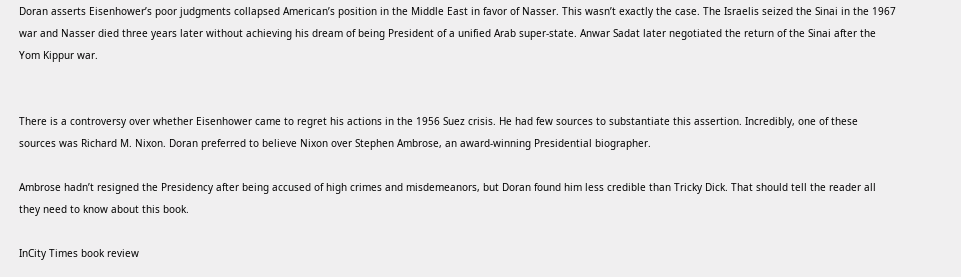Doran asserts Eisenhower’s poor judgments collapsed American’s position in the Middle East in favor of Nasser. This wasn’t exactly the case. The Israelis seized the Sinai in the 1967 war and Nasser died three years later without achieving his dream of being President of a unified Arab super-state. Anwar Sadat later negotiated the return of the Sinai after the Yom Kippur war.


There is a controversy over whether Eisenhower came to regret his actions in the 1956 Suez crisis. He had few sources to substantiate this assertion. Incredibly, one of these sources was Richard M. Nixon. Doran preferred to believe Nixon over Stephen Ambrose, an award-winning Presidential biographer.

Ambrose hadn’t resigned the Presidency after being accused of high crimes and misdemeanors, but Doran found him less credible than Tricky Dick. That should tell the reader all they need to know about this book.

InCity Times book review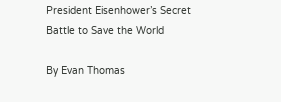President Eisenhower’s Secret Battle to Save the World

By Evan Thomas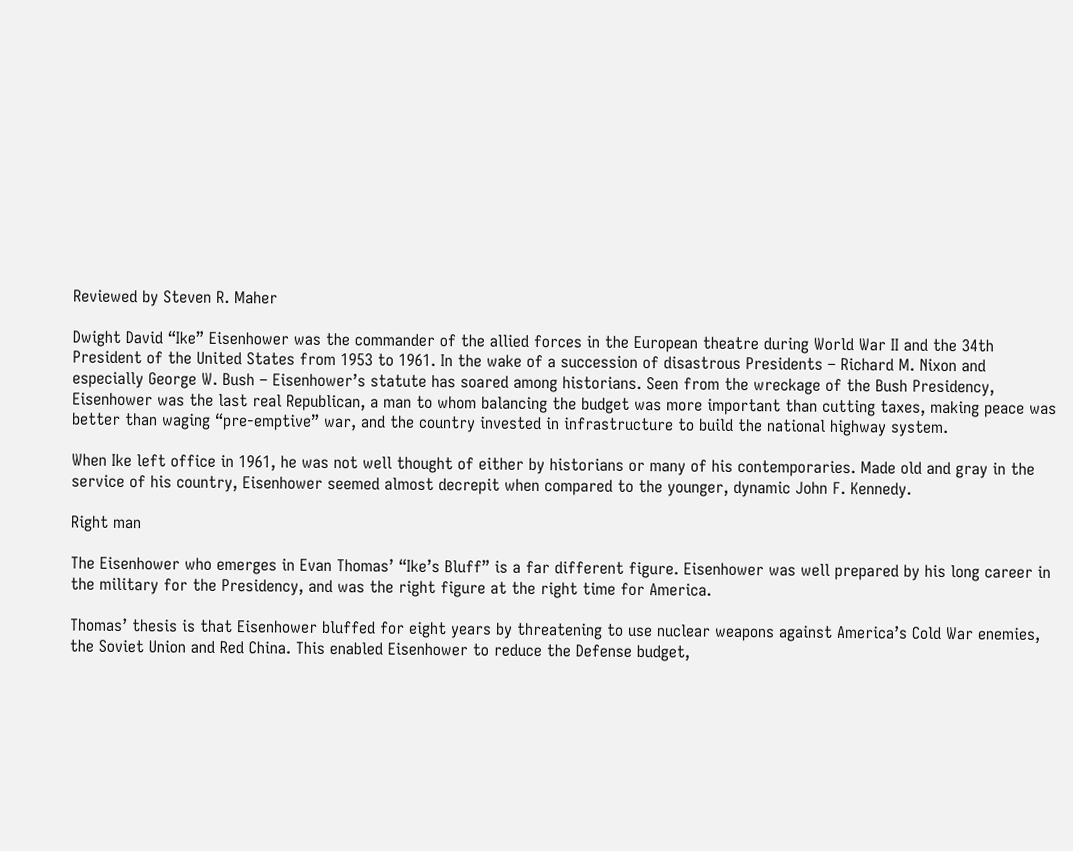Reviewed by Steven R. Maher

Dwight David “Ike” Eisenhower was the commander of the allied forces in the European theatre during World War II and the 34th President of the United States from 1953 to 1961. In the wake of a succession of disastrous Presidents – Richard M. Nixon and especially George W. Bush – Eisenhower’s statute has soared among historians. Seen from the wreckage of the Bush Presidency, Eisenhower was the last real Republican, a man to whom balancing the budget was more important than cutting taxes, making peace was better than waging “pre-emptive” war, and the country invested in infrastructure to build the national highway system.

When Ike left office in 1961, he was not well thought of either by historians or many of his contemporaries. Made old and gray in the service of his country, Eisenhower seemed almost decrepit when compared to the younger, dynamic John F. Kennedy.

Right man

The Eisenhower who emerges in Evan Thomas’ “Ike’s Bluff” is a far different figure. Eisenhower was well prepared by his long career in the military for the Presidency, and was the right figure at the right time for America.

Thomas’ thesis is that Eisenhower bluffed for eight years by threatening to use nuclear weapons against America’s Cold War enemies, the Soviet Union and Red China. This enabled Eisenhower to reduce the Defense budget,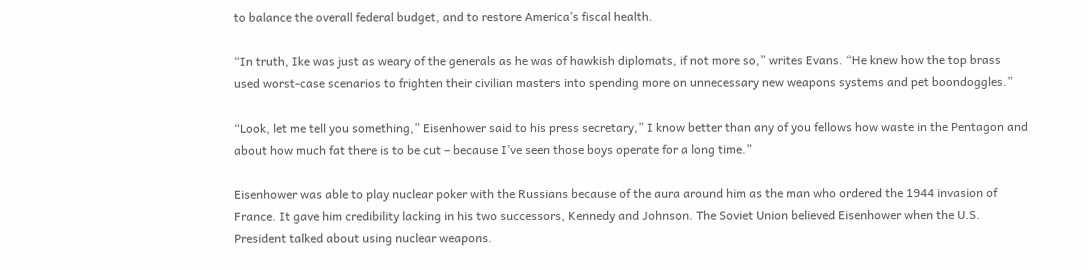to balance the overall federal budget, and to restore America’s fiscal health.

“In truth, Ike was just as weary of the generals as he was of hawkish diplomats, if not more so,” writes Evans. “He knew how the top brass used worst-case scenarios to frighten their civilian masters into spending more on unnecessary new weapons systems and pet boondoggles.”

“Look, let me tell you something,” Eisenhower said to his press secretary,” I know better than any of you fellows how waste in the Pentagon and about how much fat there is to be cut – because I’ve seen those boys operate for a long time.”

Eisenhower was able to play nuclear poker with the Russians because of the aura around him as the man who ordered the 1944 invasion of France. It gave him credibility lacking in his two successors, Kennedy and Johnson. The Soviet Union believed Eisenhower when the U.S. President talked about using nuclear weapons.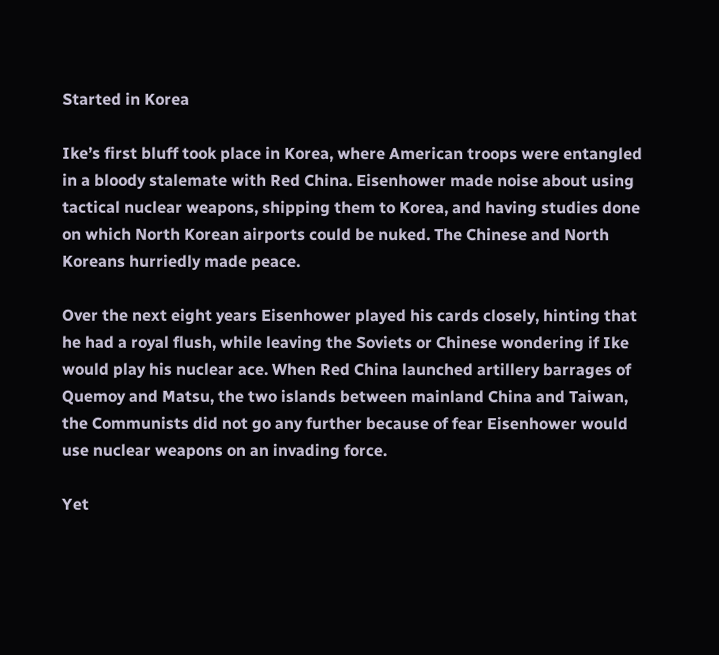Started in Korea

Ike’s first bluff took place in Korea, where American troops were entangled in a bloody stalemate with Red China. Eisenhower made noise about using tactical nuclear weapons, shipping them to Korea, and having studies done on which North Korean airports could be nuked. The Chinese and North Koreans hurriedly made peace.

Over the next eight years Eisenhower played his cards closely, hinting that he had a royal flush, while leaving the Soviets or Chinese wondering if Ike would play his nuclear ace. When Red China launched artillery barrages of Quemoy and Matsu, the two islands between mainland China and Taiwan, the Communists did not go any further because of fear Eisenhower would use nuclear weapons on an invading force.

Yet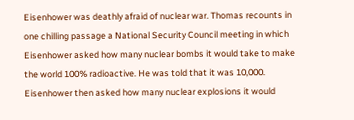Eisenhower was deathly afraid of nuclear war. Thomas recounts in one chilling passage a National Security Council meeting in which Eisenhower asked how many nuclear bombs it would take to make the world 100% radioactive. He was told that it was 10,000. Eisenhower then asked how many nuclear explosions it would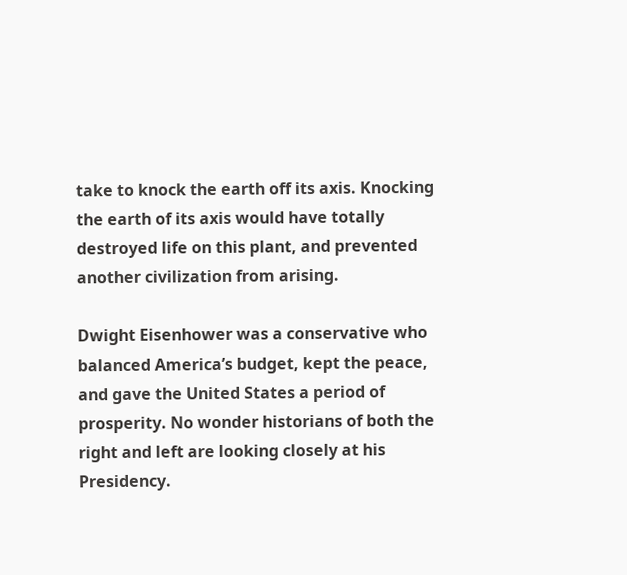take to knock the earth off its axis. Knocking the earth of its axis would have totally destroyed life on this plant, and prevented another civilization from arising.

Dwight Eisenhower was a conservative who balanced America’s budget, kept the peace, and gave the United States a period of prosperity. No wonder historians of both the right and left are looking closely at his Presidency.